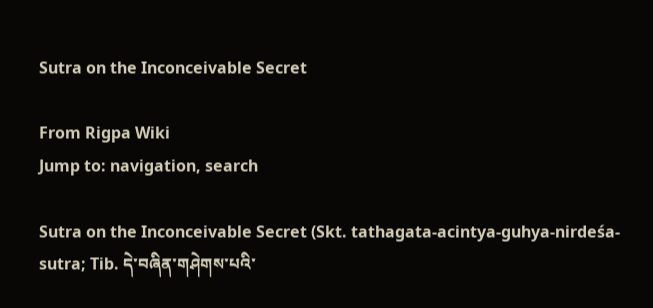Sutra on the Inconceivable Secret

From Rigpa Wiki
Jump to: navigation, search

Sutra on the Inconceivable Secret (Skt. tathagata-acintya-guhya-nirdeśa-sutra; Tib. དེ་བཞིན་གཤེགས་པའི་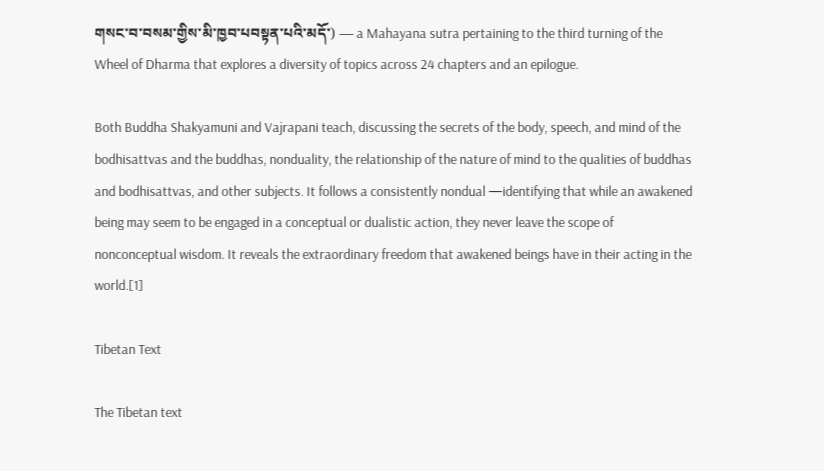གསང་བ་བསམ་གྱིས་མི་ཁྱབ་པབསྟན་པའི་མདོ་) — a Mahayana sutra pertaining to the third turning of the Wheel of Dharma that explores a diversity of topics across 24 chapters and an epilogue.

Both Buddha Shakyamuni and Vajrapani teach, discussing the secrets of the body, speech, and mind of the bodhisattvas and the buddhas, nonduality, the relationship of the nature of mind to the qualities of buddhas and bodhisattvas, and other subjects. It follows a consistently nondual —identifying that while an awakened being may seem to be engaged in a conceptual or dualistic action, they never leave the scope of nonconceptual wisdom. It reveals the extraordinary freedom that awakened beings have in their acting in the world.[1]

Tibetan Text

The Tibetan text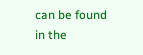can be found in the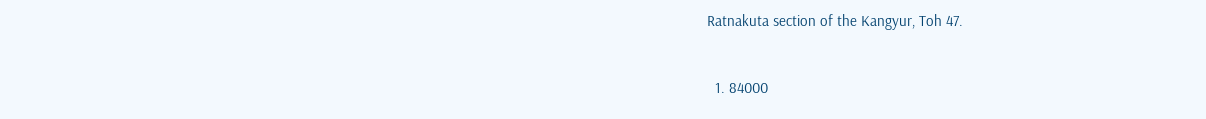Ratnakuta section of the Kangyur, Toh 47.


  1. 84000